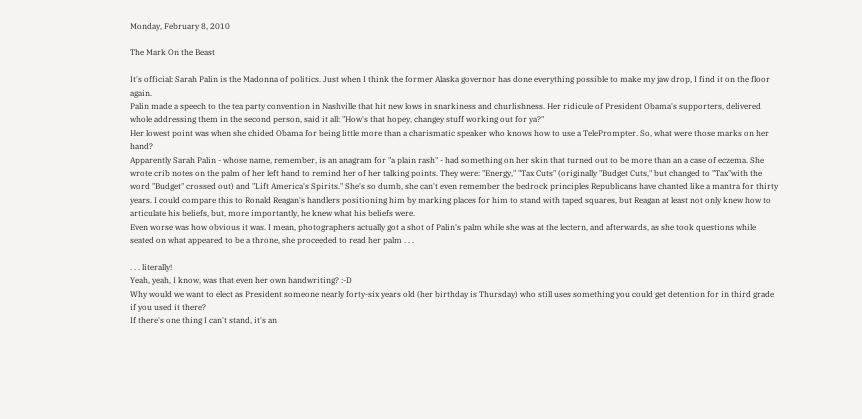Monday, February 8, 2010

The Mark On the Beast

It's official: Sarah Palin is the Madonna of politics. Just when I think the former Alaska governor has done everything possible to make my jaw drop, I find it on the floor again.
Palin made a speech to the tea party convention in Nashville that hit new lows in snarkiness and churlishness. Her ridicule of President Obama's supporters, delivered whole addressing them in the second person, said it all: "How's that hopey, changey stuff working out for ya?"
Her lowest point was when she chided Obama for being little more than a charismatic speaker who knows how to use a TelePrompter. So, what were those marks on her hand?
Apparently Sarah Palin - whose name, remember, is an anagram for "a plain rash" - had something on her skin that turned out to be more than an a case of eczema. She wrote crib notes on the palm of her left hand to remind her of her talking points. They were: "Energy," "Tax Cuts" (originally "Budget Cuts," but changed to "Tax"with the word "Budget" crossed out) and "Lift America's Spirits." She's so dumb, she can't even remember the bedrock principles Republicans have chanted like a mantra for thirty years. I could compare this to Ronald Reagan's handlers positioning him by marking places for him to stand with taped squares, but Reagan at least not only knew how to articulate his beliefs, but, more importantly, he knew what his beliefs were.
Even worse was how obvious it was. I mean, photographers actually got a shot of Palin's palm while she was at the lectern, and afterwards, as she took questions while seated on what appeared to be a throne, she proceeded to read her palm . . .

. . . literally!
Yeah, yeah, I know, was that even her own handwriting? :-D
Why would we want to elect as President someone nearly forty-six years old (her birthday is Thursday) who still uses something you could get detention for in third grade if you used it there?
If there's one thing I can't stand, it's an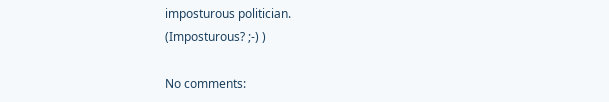imposturous politician.
(Imposturous? ;-) )

No comments: